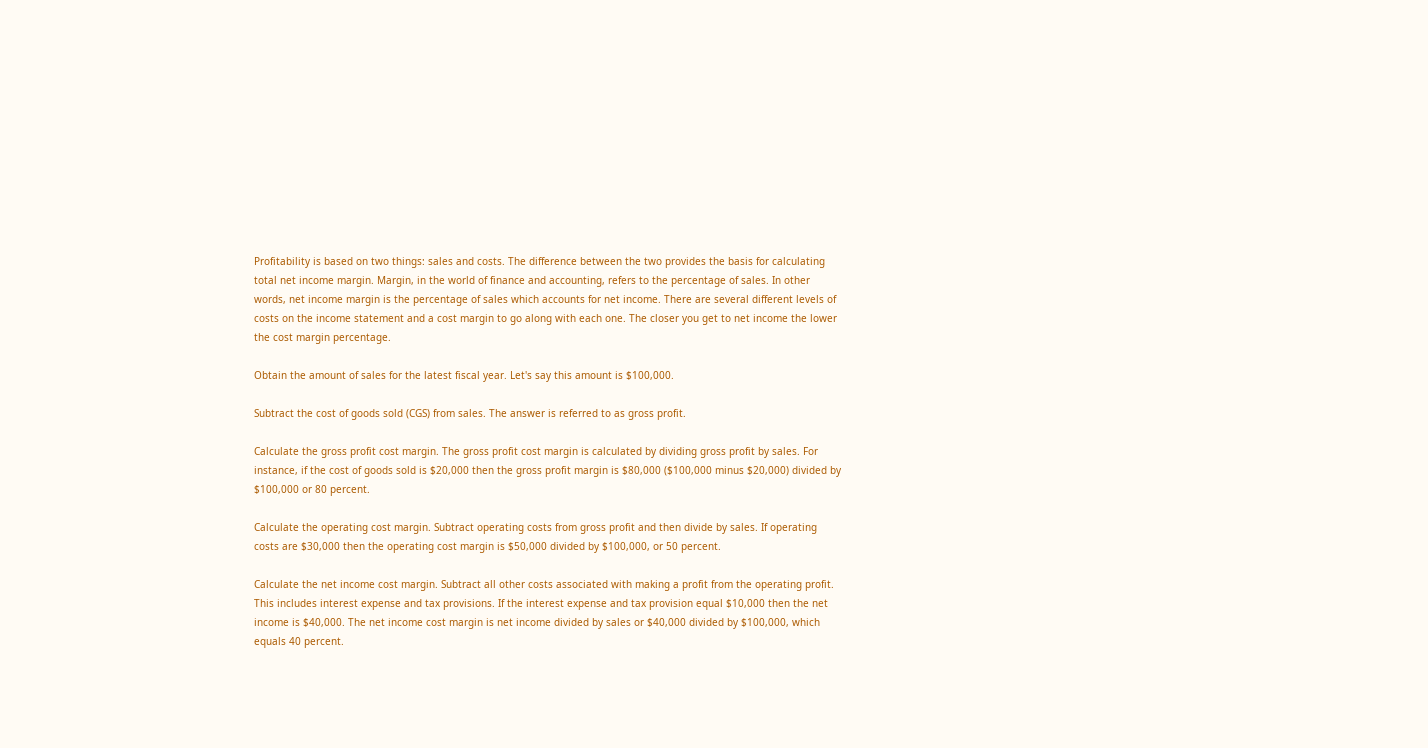Profitability is based on two things: sales and costs. The difference between the two provides the basis for calculating total net income margin. Margin, in the world of finance and accounting, refers to the percentage of sales. In other words, net income margin is the percentage of sales which accounts for net income. There are several different levels of costs on the income statement and a cost margin to go along with each one. The closer you get to net income the lower the cost margin percentage.

Obtain the amount of sales for the latest fiscal year. Let's say this amount is $100,000.

Subtract the cost of goods sold (CGS) from sales. The answer is referred to as gross profit.

Calculate the gross profit cost margin. The gross profit cost margin is calculated by dividing gross profit by sales. For instance, if the cost of goods sold is $20,000 then the gross profit margin is $80,000 ($100,000 minus $20,000) divided by $100,000 or 80 percent.

Calculate the operating cost margin. Subtract operating costs from gross profit and then divide by sales. If operating costs are $30,000 then the operating cost margin is $50,000 divided by $100,000, or 50 percent.

Calculate the net income cost margin. Subtract all other costs associated with making a profit from the operating profit. This includes interest expense and tax provisions. If the interest expense and tax provision equal $10,000 then the net income is $40,000. The net income cost margin is net income divided by sales or $40,000 divided by $100,000, which equals 40 percent.